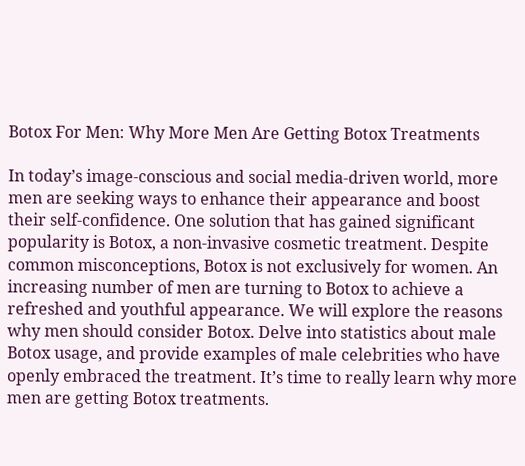Botox For Men: Why More Men Are Getting Botox Treatments

In today’s image-conscious and social media-driven world, more men are seeking ways to enhance their appearance and boost their self-confidence. One solution that has gained significant popularity is Botox, a non-invasive cosmetic treatment. Despite common misconceptions, Botox is not exclusively for women. An increasing number of men are turning to Botox to achieve a refreshed and youthful appearance. We will explore the reasons why men should consider Botox. Delve into statistics about male Botox usage, and provide examples of male celebrities who have openly embraced the treatment. It’s time to really learn why more men are getting Botox treatments.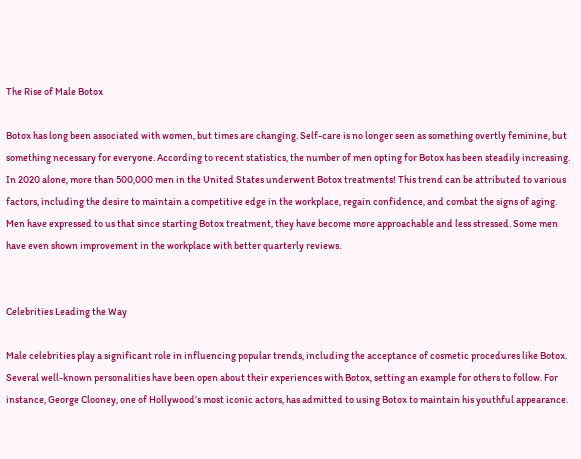The Rise of Male Botox

Botox has long been associated with women, but times are changing. Self-care is no longer seen as something overtly feminine, but something necessary for everyone. According to recent statistics, the number of men opting for Botox has been steadily increasing. In 2020 alone, more than 500,000 men in the United States underwent Botox treatments! This trend can be attributed to various factors, including the desire to maintain a competitive edge in the workplace, regain confidence, and combat the signs of aging. Men have expressed to us that since starting Botox treatment, they have become more approachable and less stressed. Some men have even shown improvement in the workplace with better quarterly reviews.


Celebrities Leading the Way

Male celebrities play a significant role in influencing popular trends, including the acceptance of cosmetic procedures like Botox. Several well-known personalities have been open about their experiences with Botox, setting an example for others to follow. For instance, George Clooney, one of Hollywood’s most iconic actors, has admitted to using Botox to maintain his youthful appearance.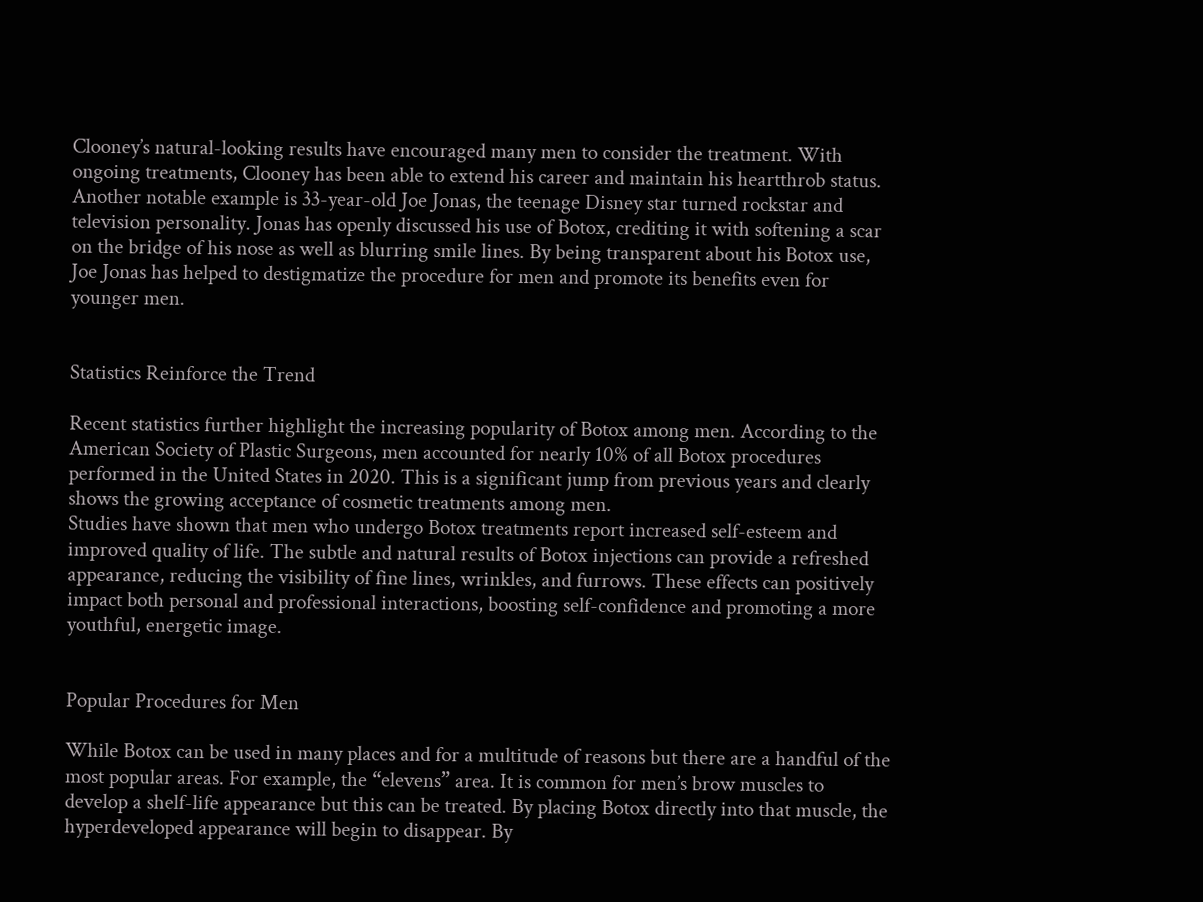Clooney’s natural-looking results have encouraged many men to consider the treatment. With ongoing treatments, Clooney has been able to extend his career and maintain his heartthrob status.
Another notable example is 33-year-old Joe Jonas, the teenage Disney star turned rockstar and television personality. Jonas has openly discussed his use of Botox, crediting it with softening a scar on the bridge of his nose as well as blurring smile lines. By being transparent about his Botox use, Joe Jonas has helped to destigmatize the procedure for men and promote its benefits even for younger men.


Statistics Reinforce the Trend

Recent statistics further highlight the increasing popularity of Botox among men. According to the American Society of Plastic Surgeons, men accounted for nearly 10% of all Botox procedures performed in the United States in 2020. This is a significant jump from previous years and clearly shows the growing acceptance of cosmetic treatments among men.
Studies have shown that men who undergo Botox treatments report increased self-esteem and improved quality of life. The subtle and natural results of Botox injections can provide a refreshed appearance, reducing the visibility of fine lines, wrinkles, and furrows. These effects can positively impact both personal and professional interactions, boosting self-confidence and promoting a more youthful, energetic image.


Popular Procedures for Men

While Botox can be used in many places and for a multitude of reasons but there are a handful of the most popular areas. For example, the “elevens” area. It is common for men’s brow muscles to develop a shelf-life appearance but this can be treated. By placing Botox directly into that muscle, the hyperdeveloped appearance will begin to disappear. By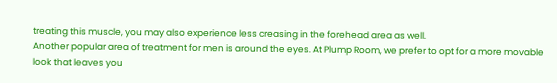treating this muscle, you may also experience less creasing in the forehead area as well.
Another popular area of treatment for men is around the eyes. At Plump Room, we prefer to opt for a more movable look that leaves you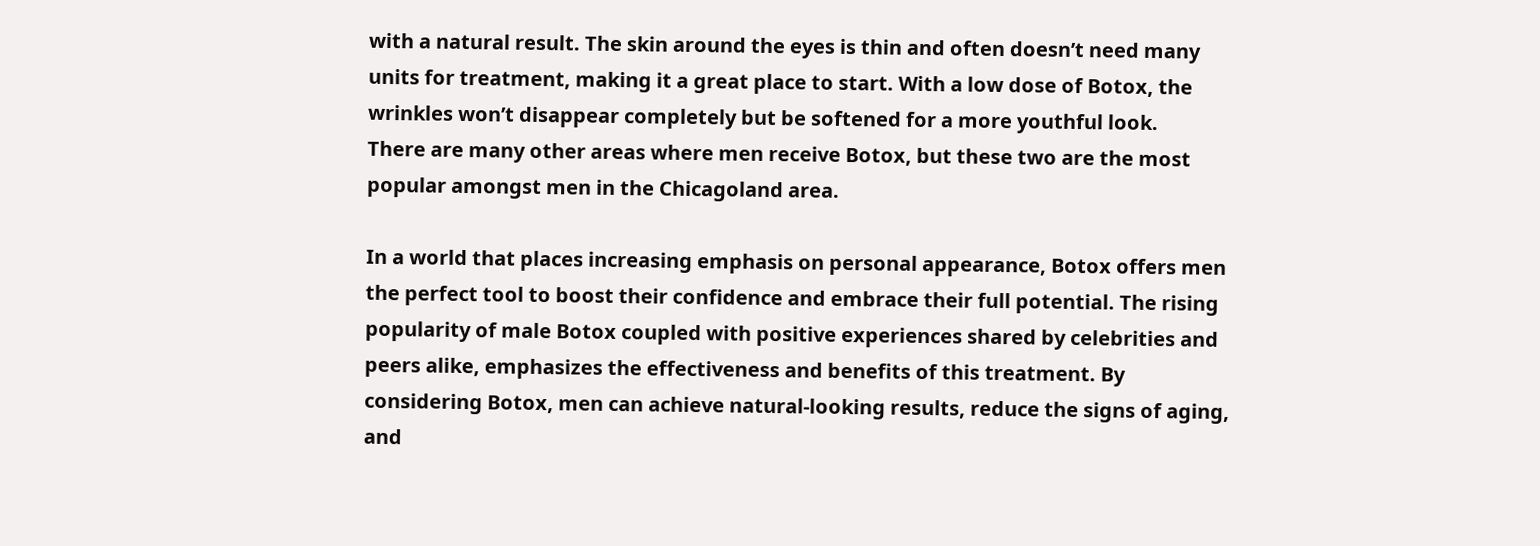with a natural result. The skin around the eyes is thin and often doesn’t need many units for treatment, making it a great place to start. With a low dose of Botox, the wrinkles won’t disappear completely but be softened for a more youthful look.
There are many other areas where men receive Botox, but these two are the most popular amongst men in the Chicagoland area.

In a world that places increasing emphasis on personal appearance, Botox offers men the perfect tool to boost their confidence and embrace their full potential. The rising popularity of male Botox coupled with positive experiences shared by celebrities and peers alike, emphasizes the effectiveness and benefits of this treatment. By considering Botox, men can achieve natural-looking results, reduce the signs of aging, and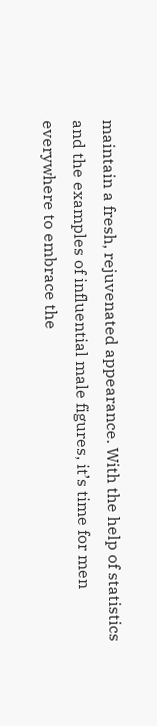maintain a fresh, rejuvenated appearance. With the help of statistics and the examples of influential male figures, it’s time for men everywhere to embrace the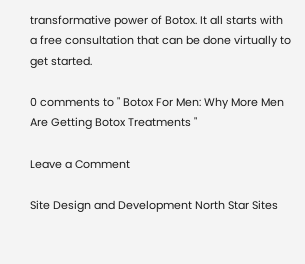transformative power of Botox. It all starts with a free consultation that can be done virtually to get started.

0 comments to " Botox For Men: Why More Men Are Getting Botox Treatments "

Leave a Comment

Site Design and Development North Star Sites